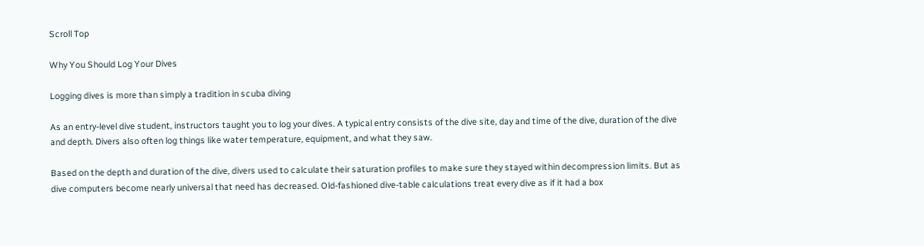Scroll Top

Why You Should Log Your Dives

Logging dives is more than simply a tradition in scuba diving

As an entry-level dive student, instructors taught you to log your dives. A typical entry consists of the dive site, day and time of the dive, duration of the dive and depth. Divers also often log things like water temperature, equipment, and what they saw.

Based on the depth and duration of the dive, divers used to calculate their saturation profiles to make sure they stayed within decompression limits. But as dive computers become nearly universal that need has decreased. Old-fashioned dive-table calculations treat every dive as if it had a box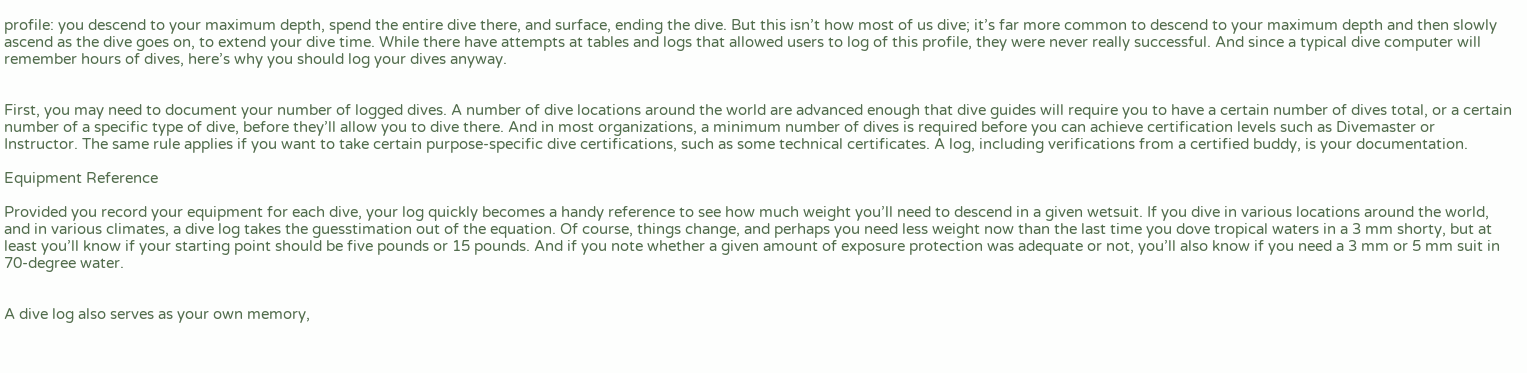profile: you descend to your maximum depth, spend the entire dive there, and surface, ending the dive. But this isn’t how most of us dive; it’s far more common to descend to your maximum depth and then slowly ascend as the dive goes on, to extend your dive time. While there have attempts at tables and logs that allowed users to log of this profile, they were never really successful. And since a typical dive computer will remember hours of dives, here’s why you should log your dives anyway.


First, you may need to document your number of logged dives. A number of dive locations around the world are advanced enough that dive guides will require you to have a certain number of dives total, or a certain number of a specific type of dive, before they’ll allow you to dive there. And in most organizations, a minimum number of dives is required before you can achieve certification levels such as Divemaster or Instructor. The same rule applies if you want to take certain purpose-specific dive certifications, such as some technical certificates. A log, including verifications from a certified buddy, is your documentation.

Equipment Reference

Provided you record your equipment for each dive, your log quickly becomes a handy reference to see how much weight you’ll need to descend in a given wetsuit. If you dive in various locations around the world, and in various climates, a dive log takes the guesstimation out of the equation. Of course, things change, and perhaps you need less weight now than the last time you dove tropical waters in a 3 mm shorty, but at least you’ll know if your starting point should be five pounds or 15 pounds. And if you note whether a given amount of exposure protection was adequate or not, you’ll also know if you need a 3 mm or 5 mm suit in 70-degree water.


A dive log also serves as your own memory,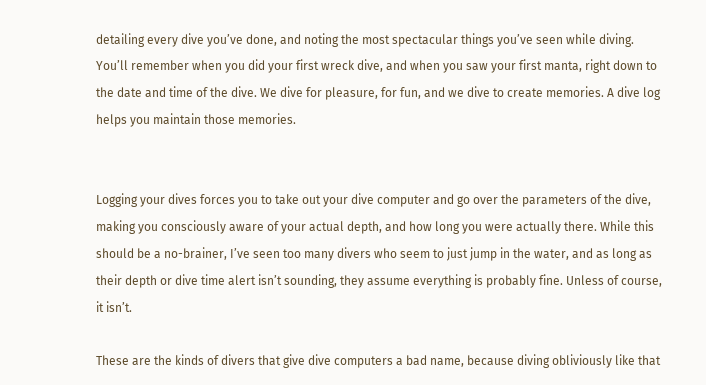detailing every dive you’ve done, and noting the most spectacular things you’ve seen while diving. You’ll remember when you did your first wreck dive, and when you saw your first manta, right down to the date and time of the dive. We dive for pleasure, for fun, and we dive to create memories. A dive log helps you maintain those memories.


Logging your dives forces you to take out your dive computer and go over the parameters of the dive, making you consciously aware of your actual depth, and how long you were actually there. While this should be a no-brainer, I’ve seen too many divers who seem to just jump in the water, and as long as their depth or dive time alert isn’t sounding, they assume everything is probably fine. Unless of course, it isn’t.

These are the kinds of divers that give dive computers a bad name, because diving obliviously like that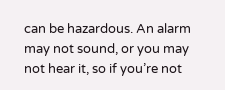can be hazardous. An alarm may not sound, or you may not hear it, so if you’re not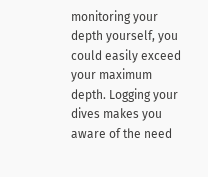monitoring your depth yourself, you could easily exceed your maximum depth. Logging your dives makes you aware of the need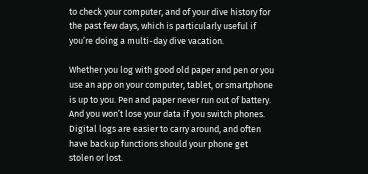to check your computer, and of your dive history for the past few days, which is particularly useful if you’re doing a multi-day dive vacation.

Whether you log with good old paper and pen or you use an app on your computer, tablet, or smartphone is up to you. Pen and paper never run out of battery. And you won’t lose your data if you switch phones. Digital logs are easier to carry around, and often have backup functions should your phone get stolen or lost.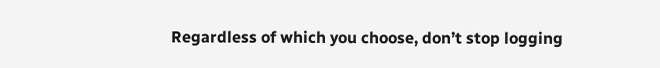Regardless of which you choose, don’t stop logging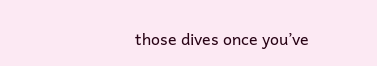those dives once you’ve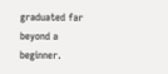graduated far beyond a beginner.